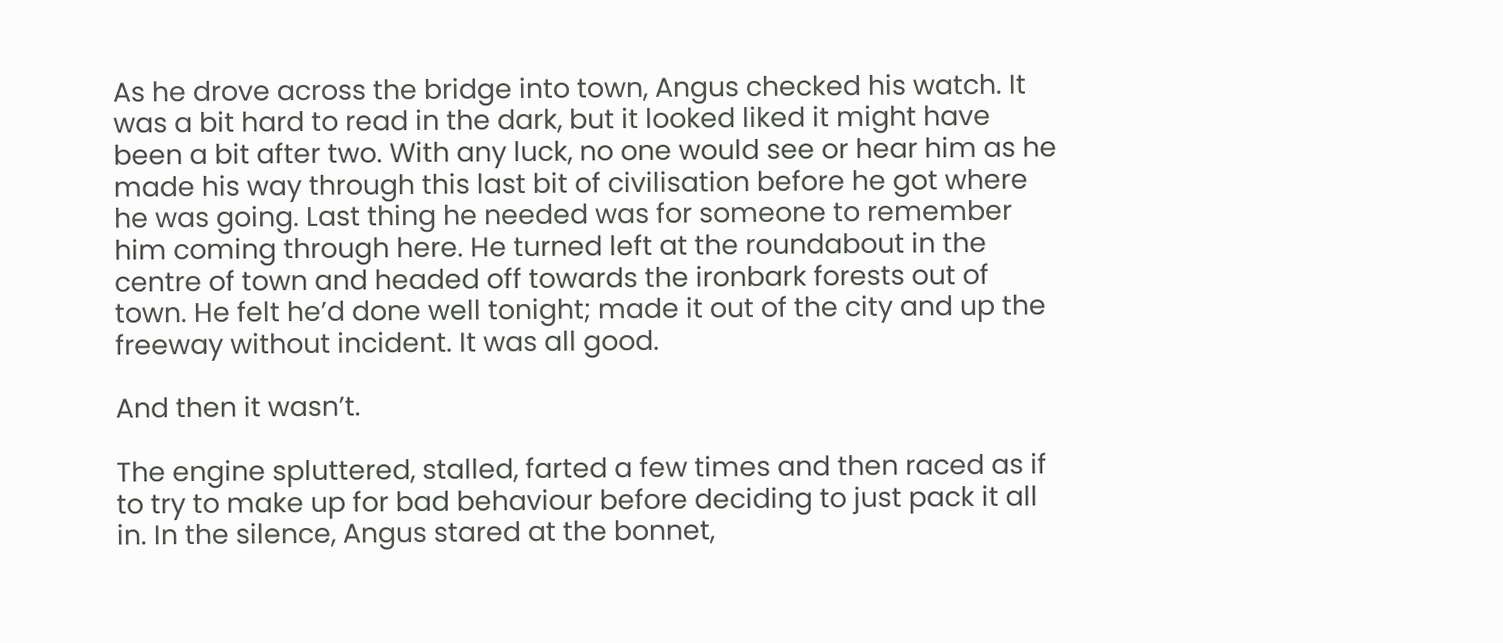As he drove across the bridge into town, Angus checked his watch. It was a bit hard to read in the dark, but it looked liked it might have been a bit after two. With any luck, no one would see or hear him as he made his way through this last bit of civilisation before he got where he was going. Last thing he needed was for someone to remember him coming through here. He turned left at the roundabout in the centre of town and headed off towards the ironbark forests out of town. He felt he’d done well tonight; made it out of the city and up the freeway without incident. It was all good.

And then it wasn’t.

The engine spluttered, stalled, farted a few times and then raced as if to try to make up for bad behaviour before deciding to just pack it all in. In the silence, Angus stared at the bonnet,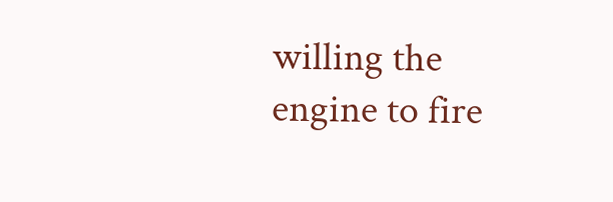willing the engine to fire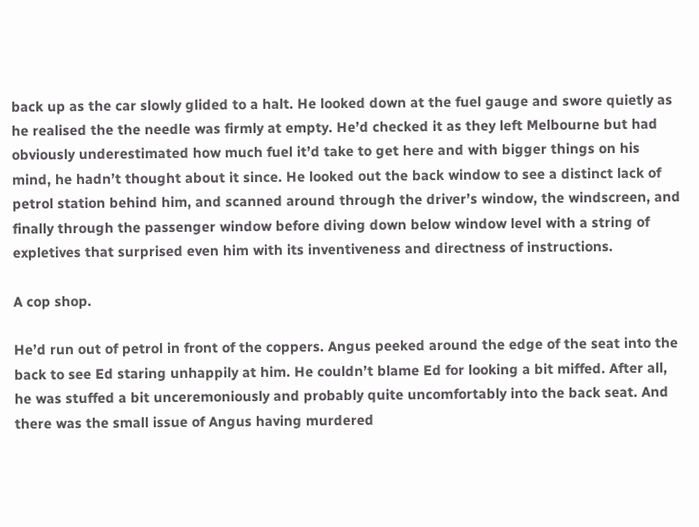back up as the car slowly glided to a halt. He looked down at the fuel gauge and swore quietly as he realised the the needle was firmly at empty. He’d checked it as they left Melbourne but had obviously underestimated how much fuel it’d take to get here and with bigger things on his mind, he hadn’t thought about it since. He looked out the back window to see a distinct lack of petrol station behind him, and scanned around through the driver’s window, the windscreen, and finally through the passenger window before diving down below window level with a string of expletives that surprised even him with its inventiveness and directness of instructions.

A cop shop.

He’d run out of petrol in front of the coppers. Angus peeked around the edge of the seat into the back to see Ed staring unhappily at him. He couldn’t blame Ed for looking a bit miffed. After all, he was stuffed a bit unceremoniously and probably quite uncomfortably into the back seat. And there was the small issue of Angus having murdered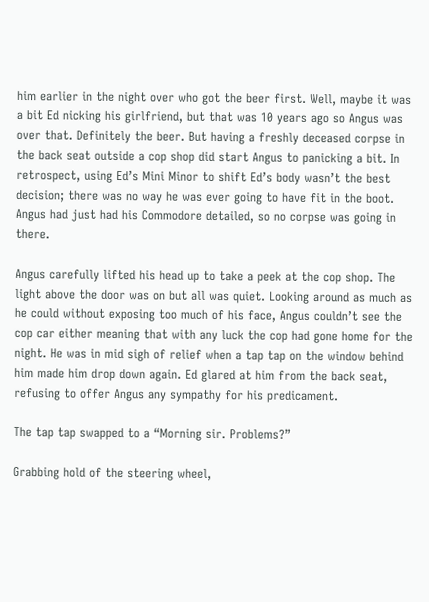him earlier in the night over who got the beer first. Well, maybe it was a bit Ed nicking his girlfriend, but that was 10 years ago so Angus was over that. Definitely the beer. But having a freshly deceased corpse in the back seat outside a cop shop did start Angus to panicking a bit. In retrospect, using Ed’s Mini Minor to shift Ed’s body wasn’t the best decision; there was no way he was ever going to have fit in the boot. Angus had just had his Commodore detailed, so no corpse was going in there.

Angus carefully lifted his head up to take a peek at the cop shop. The light above the door was on but all was quiet. Looking around as much as he could without exposing too much of his face, Angus couldn’t see the cop car either meaning that with any luck the cop had gone home for the night. He was in mid sigh of relief when a tap tap on the window behind him made him drop down again. Ed glared at him from the back seat, refusing to offer Angus any sympathy for his predicament.

The tap tap swapped to a “Morning sir. Problems?”

Grabbing hold of the steering wheel,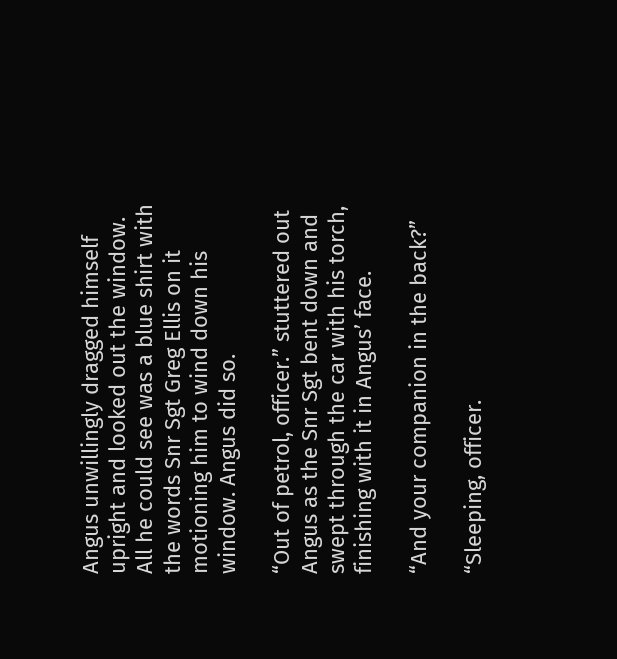Angus unwillingly dragged himself upright and looked out the window. All he could see was a blue shirt with the words Snr Sgt Greg Ellis on it motioning him to wind down his window. Angus did so.

“Out of petrol, officer.” stuttered out Angus as the Snr Sgt bent down and swept through the car with his torch, finishing with it in Angus’ face.

“And your companion in the back?”

“Sleeping, officer.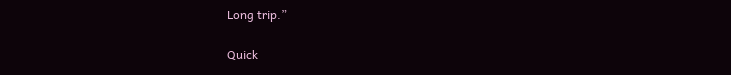Long trip.”

Quick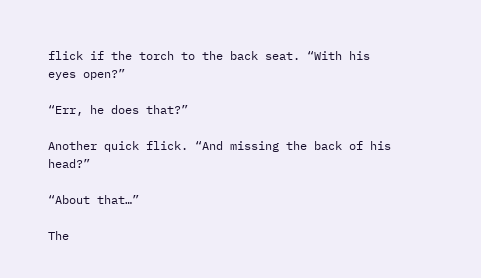flick if the torch to the back seat. “With his eyes open?”

“Err, he does that?”

Another quick flick. “And missing the back of his head?”

“About that…”

The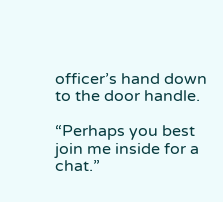officer’s hand down to the door handle.

“Perhaps you best join me inside for a chat.”